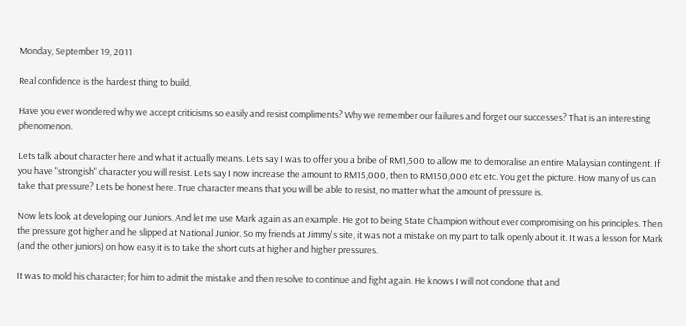Monday, September 19, 2011

Real confidence is the hardest thing to build.

Have you ever wondered why we accept criticisms so easily and resist compliments? Why we remember our failures and forget our successes? That is an interesting phenomenon.

Lets talk about character here and what it actually means. Lets say I was to offer you a bribe of RM1,500 to allow me to demoralise an entire Malaysian contingent. If you have "strongish" character you will resist. Lets say I now increase the amount to RM15,000, then to RM150,000 etc etc. You get the picture. How many of us can take that pressure? Lets be honest here. True character means that you will be able to resist, no matter what the amount of pressure is.

Now lets look at developing our Juniors. And let me use Mark again as an example. He got to being State Champion without ever compromising on his principles. Then the pressure got higher and he slipped at National Junior. So my friends at Jimmy's site, it was not a mistake on my part to talk openly about it. It was a lesson for Mark (and the other juniors) on how easy it is to take the short cuts at higher and higher pressures.

It was to mold his character; for him to admit the mistake and then resolve to continue and fight again. He knows I will not condone that and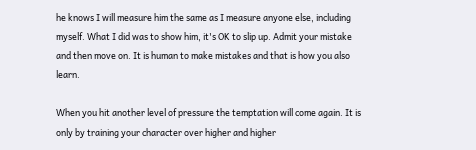he knows I will measure him the same as I measure anyone else, including myself. What I did was to show him, it's OK to slip up. Admit your mistake and then move on. It is human to make mistakes and that is how you also learn.

When you hit another level of pressure the temptation will come again. It is only by training your character over higher and higher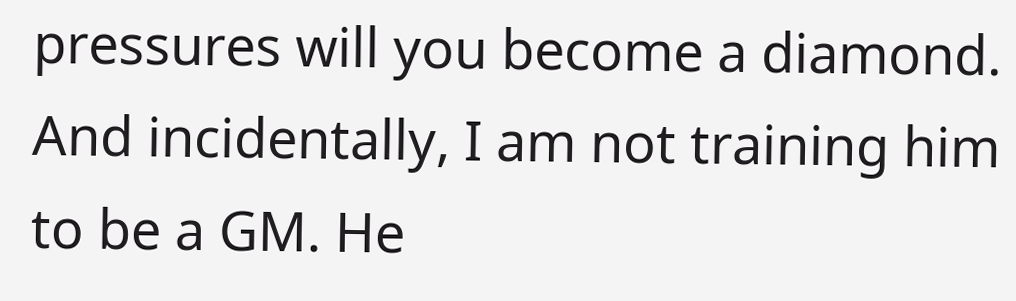pressures will you become a diamond. And incidentally, I am not training him to be a GM. He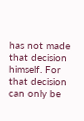has not made that decision himself. For that decision can only be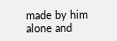made by him alone and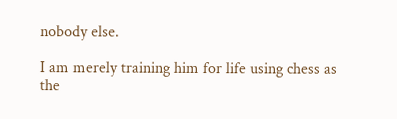nobody else.

I am merely training him for life using chess as the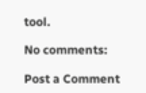tool.

No comments:

Post a Comment